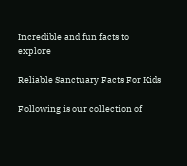Incredible and fun facts to explore

Reliable Sanctuary Facts For Kids

Following is our collection of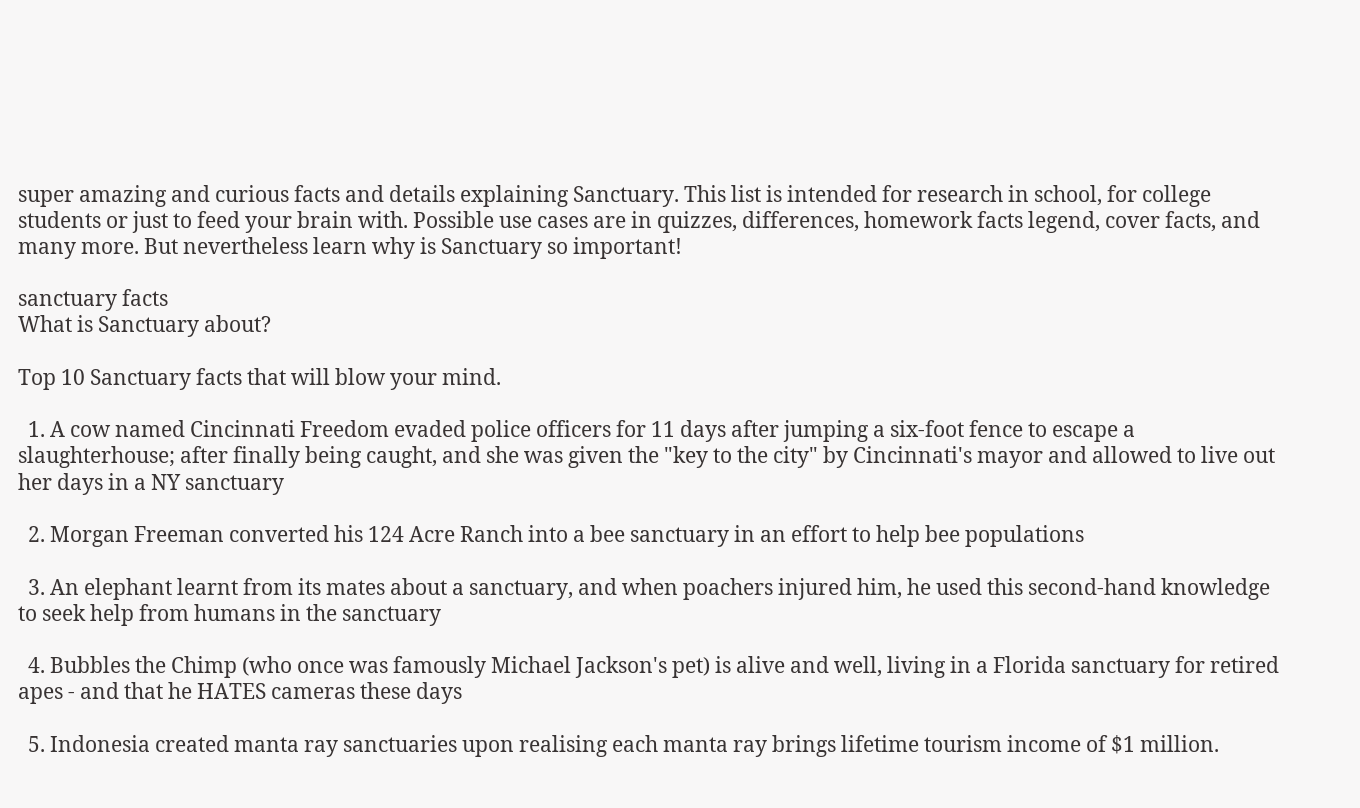super amazing and curious facts and details explaining Sanctuary. This list is intended for research in school, for college students or just to feed your brain with. Possible use cases are in quizzes, differences, homework facts legend, cover facts, and many more. But nevertheless learn why is Sanctuary so important!

sanctuary facts
What is Sanctuary about?

Top 10 Sanctuary facts that will blow your mind.

  1. A cow named Cincinnati Freedom evaded police officers for 11 days after jumping a six-foot fence to escape a slaughterhouse; after finally being caught, and she was given the "key to the city" by Cincinnati's mayor and allowed to live out her days in a NY sanctuary

  2. Morgan Freeman converted his 124 Acre Ranch into a bee sanctuary in an effort to help bee populations

  3. An elephant learnt from its mates about a sanctuary, and when poachers injured him, he used this second-hand knowledge to seek help from humans in the sanctuary

  4. Bubbles the Chimp (who once was famously Michael Jackson's pet) is alive and well, living in a Florida sanctuary for retired apes - and that he HATES cameras these days

  5. Indonesia created manta ray sanctuaries upon realising each manta ray brings lifetime tourism income of $1 million.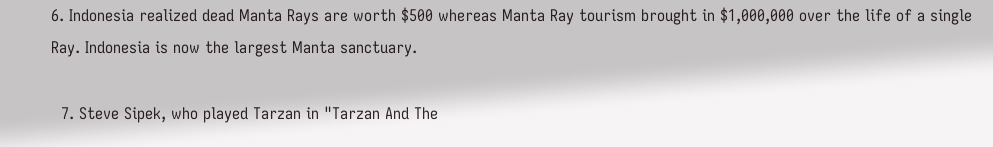6. Indonesia realized dead Manta Rays are worth $500 whereas Manta Ray tourism brought in $1,000,000 over the life of a single Ray. Indonesia is now the largest Manta sanctuary.

  7. Steve Sipek, who played Tarzan in "Tarzan And The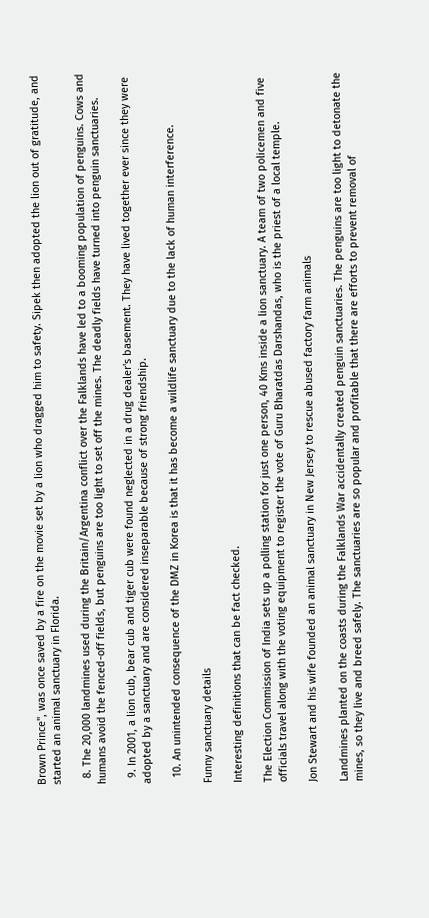Brown Prince", was once saved by a fire on the movie set by a lion who dragged him to safety. Sipek then adopted the lion out of gratitude, and started an animal sanctuary in Florida.

  8. The 20,000 landmines used during the Britain/Argentina conflict over the Falklands have led to a booming population of penguins. Cows and humans avoid the fenced-off fields, but penguins are too light to set off the mines. The deadly fields have turned into penguin sanctuaries.

  9. In 2001, a lion cub, bear cub and tiger cub were found neglected in a drug dealer's basement. They have lived together ever since they were adopted by a sanctuary and are considered inseparable because of strong friendship.

  10. An unintended consequence of the DMZ in Korea is that it has become a wildlife sanctuary due to the lack of human interference.

Funny sanctuary details

Interesting definitions that can be fact checked.

The Election Commission of India sets up a polling station for just one person, 40 Kms inside a lion sanctuary. A team of two policemen and five officials travel along with the voting equipment to register the vote of Guru Bharatdas Darshandas, who is the priest of a local temple.

Jon Stewart and his wife founded an animal sanctuary in New Jersey to rescue abused factory farm animals

Landmines planted on the coasts during the Falklands War accidentally created penguin sanctuaries. The penguins are too light to detonate the mines, so they live and breed safely. The sanctuaries are so popular and profitable that there are efforts to prevent removal of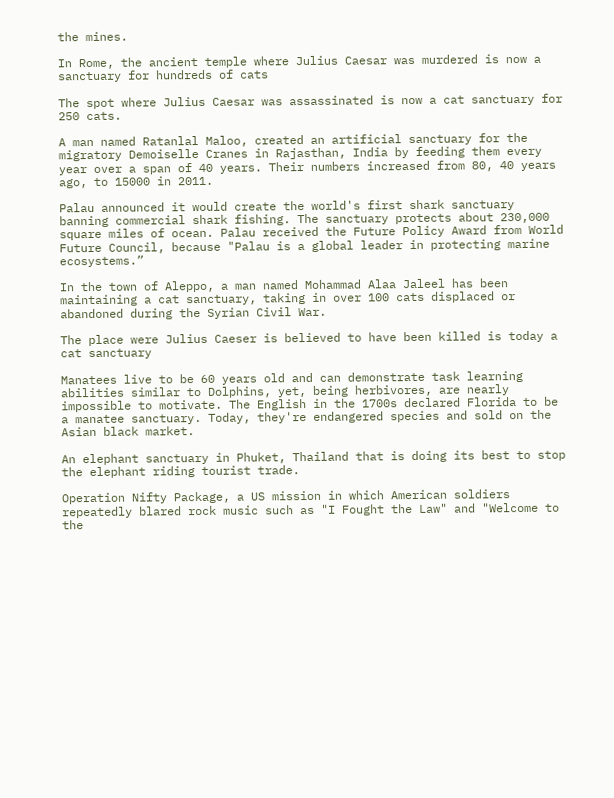the mines.

In Rome, the ancient temple where Julius Caesar was murdered is now a sanctuary for hundreds of cats

The spot where Julius Caesar was assassinated is now a cat sanctuary for 250 cats.

A man named Ratanlal Maloo, created an artificial sanctuary for the migratory Demoiselle Cranes in Rajasthan, India by feeding them every year over a span of 40 years. Their numbers increased from 80, 40 years ago, to 15000 in 2011.

Palau announced it would create the world's first shark sanctuary banning commercial shark fishing. The sanctuary protects about 230,000 square miles of ocean. Palau received the Future Policy Award from World Future Council, because "Palau is a global leader in protecting marine ecosystems.”

In the town of Aleppo, a man named Mohammad Alaa Jaleel has been maintaining a cat sanctuary, taking in over 100 cats displaced or abandoned during the Syrian Civil War.

The place were Julius Caeser is believed to have been killed is today a cat sanctuary

Manatees live to be 60 years old and can demonstrate task learning abilities similar to Dolphins, yet, being herbivores, are nearly impossible to motivate. The English in the 1700s declared Florida to be a manatee sanctuary. Today, they're endangered species and sold on the Asian black market.

An elephant sanctuary in Phuket, Thailand that is doing its best to stop the elephant riding tourist trade.

Operation Nifty Package, a US mission in which American soldiers repeatedly blared rock music such as "I Fought the Law" and "Welcome to the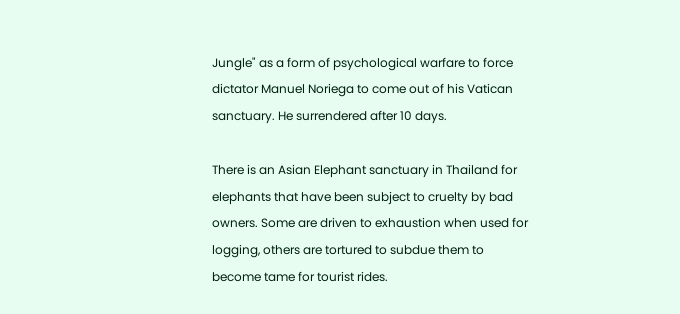Jungle" as a form of psychological warfare to force dictator Manuel Noriega to come out of his Vatican sanctuary. He surrendered after 10 days.

There is an Asian Elephant sanctuary in Thailand for elephants that have been subject to cruelty by bad owners. Some are driven to exhaustion when used for logging, others are tortured to subdue them to become tame for tourist rides.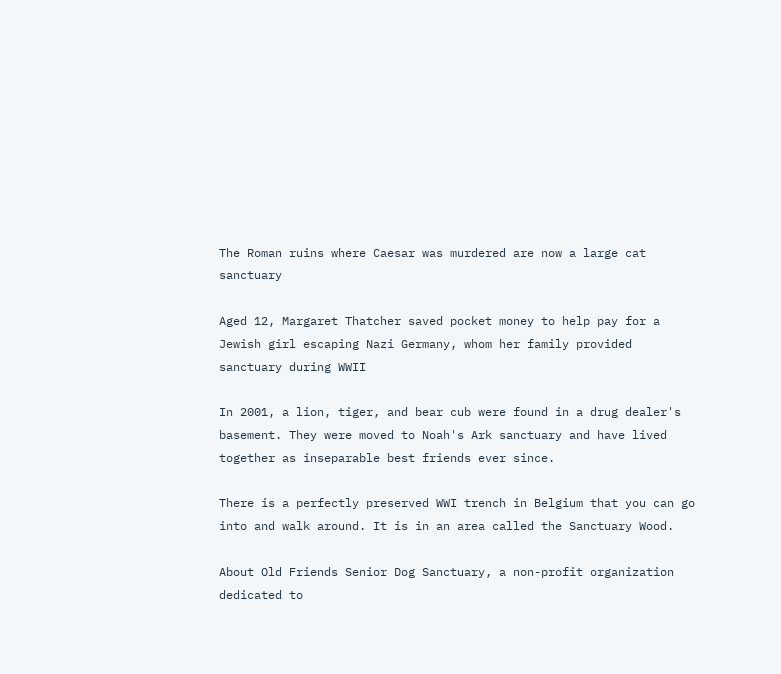The Roman ruins where Caesar was murdered are now a large cat sanctuary

Aged 12, Margaret Thatcher saved pocket money to help pay for a Jewish girl escaping Nazi Germany, whom her family provided sanctuary during WWII

In 2001, a lion, tiger, and bear cub were found in a drug dealer's basement. They were moved to Noah's Ark sanctuary and have lived together as inseparable best friends ever since.

There is a perfectly preserved WWI trench in Belgium that you can go into and walk around. It is in an area called the Sanctuary Wood.

About Old Friends Senior Dog Sanctuary, a non-profit organization dedicated to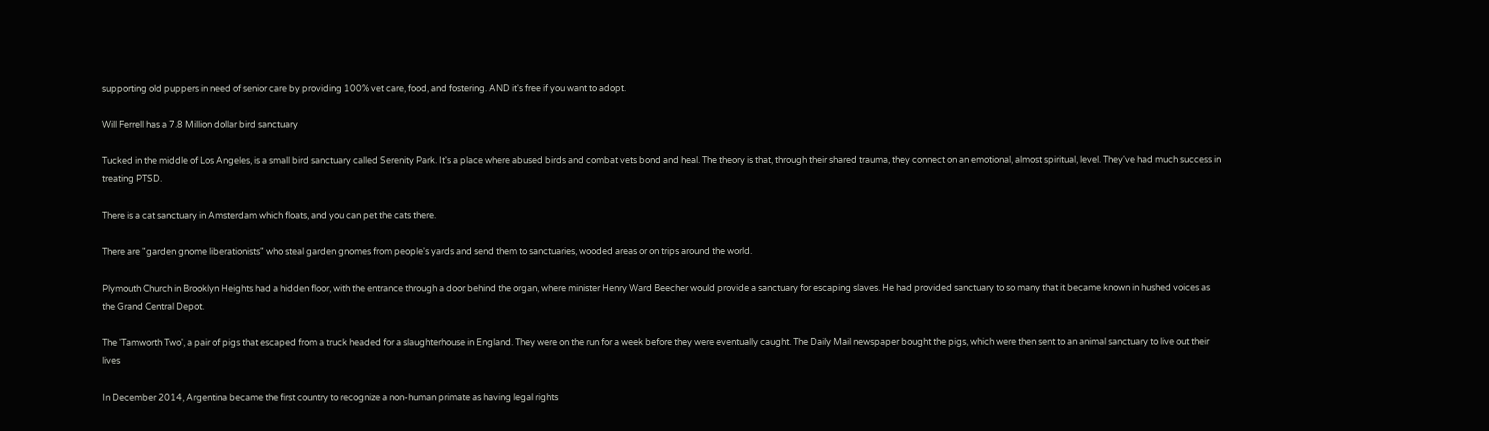supporting old puppers in need of senior care by providing 100% vet care, food, and fostering. AND it's free if you want to adopt.

Will Ferrell has a 7.8 Million dollar bird sanctuary

Tucked in the middle of Los Angeles, is a small bird sanctuary called Serenity Park. It's a place where abused birds and combat vets bond and heal. The theory is that, through their shared trauma, they connect on an emotional, almost spiritual, level. They've had much success in treating PTSD.

There is a cat sanctuary in Amsterdam which floats, and you can pet the cats there.

There are "garden gnome liberationists" who steal garden gnomes from people's yards and send them to sanctuaries, wooded areas or on trips around the world.

Plymouth Church in Brooklyn Heights had a hidden floor, with the entrance through a door behind the organ, where minister Henry Ward Beecher would provide a sanctuary for escaping slaves. He had provided sanctuary to so many that it became known in hushed voices as the Grand Central Depot.

The 'Tamworth Two', a pair of pigs that escaped from a truck headed for a slaughterhouse in England. They were on the run for a week before they were eventually caught. The Daily Mail newspaper bought the pigs, which were then sent to an animal sanctuary to live out their lives

In December 2014, Argentina became the first country to recognize a non-human primate as having legal rights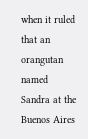when it ruled that an orangutan named Sandra at the Buenos Aires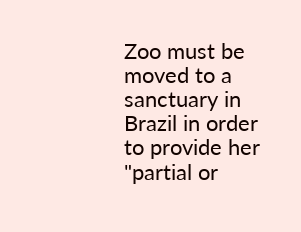Zoo must be moved to a sanctuary in Brazil in order to provide her "partial or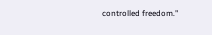controlled freedom."